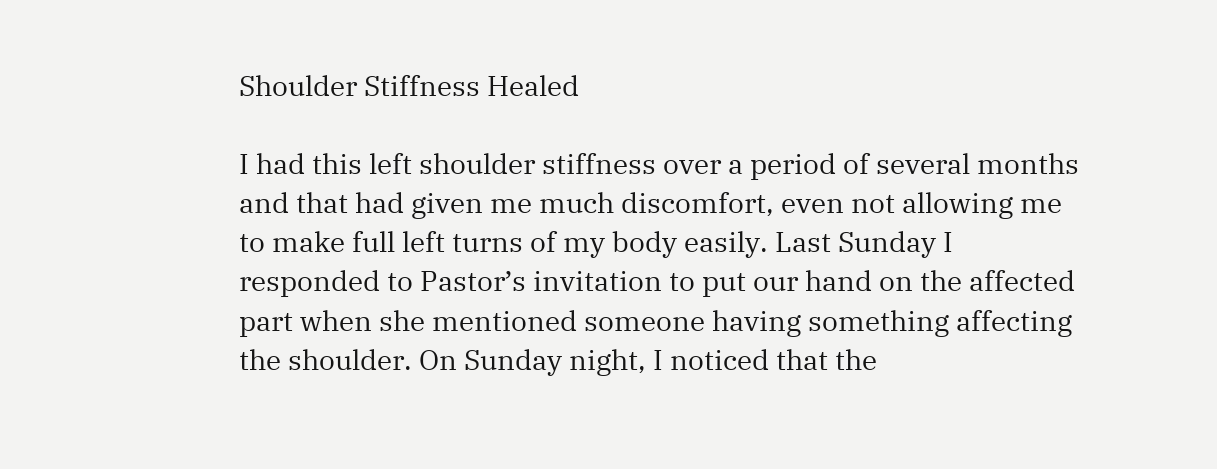Shoulder Stiffness Healed

I had this left shoulder stiffness over a period of several months and that had given me much discomfort, even not allowing me to make full left turns of my body easily. Last Sunday I responded to Pastor’s invitation to put our hand on the affected part when she mentioned someone having something affecting the shoulder. On Sunday night, I noticed that the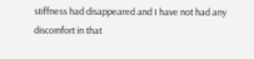stiffness had disappeared and I have not had any discomfort in that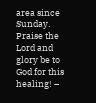area since Sunday. Praise the Lord and glory be to God for this healing! –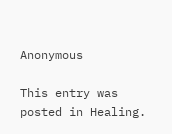Anonymous

This entry was posted in Healing.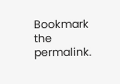Bookmark the permalink.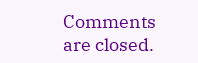Comments are closed.